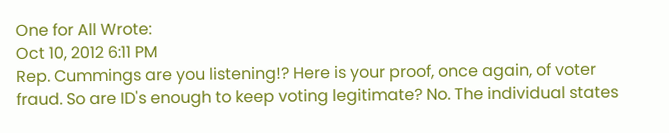One for All Wrote:
Oct 10, 2012 6:11 PM
Rep. Cummings are you listening!? Here is your proof, once again, of voter fraud. So are ID's enough to keep voting legitimate? No. The individual states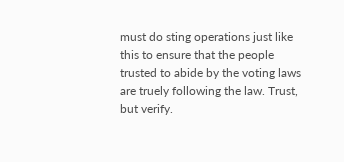must do sting operations just like this to ensure that the people trusted to abide by the voting laws are truely following the law. Trust, but verify.